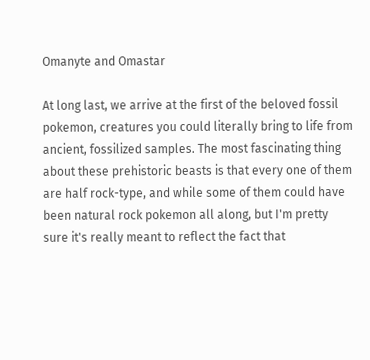Omanyte and Omastar

At long last, we arrive at the first of the beloved fossil pokemon, creatures you could literally bring to life from ancient, fossilized samples. The most fascinating thing about these prehistoric beasts is that every one of them are half rock-type, and while some of them could have been natural rock pokemon all along, but I'm pretty sure it's really meant to reflect the fact that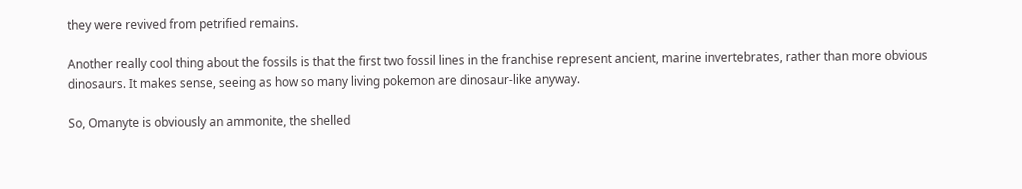they were revived from petrified remains.

Another really cool thing about the fossils is that the first two fossil lines in the franchise represent ancient, marine invertebrates, rather than more obvious dinosaurs. It makes sense, seeing as how so many living pokemon are dinosaur-like anyway.

So, Omanyte is obviously an ammonite, the shelled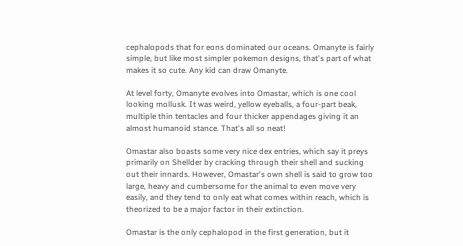cephalopods that for eons dominated our oceans. Omanyte is fairly simple, but like most simpler pokemon designs, that's part of what makes it so cute. Any kid can draw Omanyte.

At level forty, Omanyte evolves into Omastar, which is one cool looking mollusk. It was weird, yellow eyeballs, a four-part beak, multiple thin tentacles and four thicker appendages giving it an almost humanoid stance. That's all so neat!

Omastar also boasts some very nice dex entries, which say it preys primarily on Shellder by cracking through their shell and sucking out their innards. However, Omastar's own shell is said to grow too large, heavy and cumbersome for the animal to even move very easily, and they tend to only eat what comes within reach, which is theorized to be a major factor in their extinction.

Omastar is the only cephalopod in the first generation, but it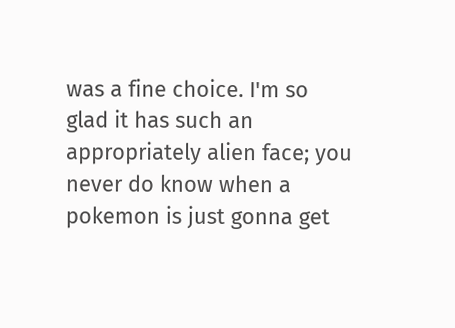was a fine choice. I'm so glad it has such an appropriately alien face; you never do know when a pokemon is just gonna get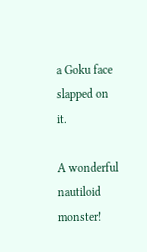a Goku face slapped on it.

A wonderful nautiloid monster!